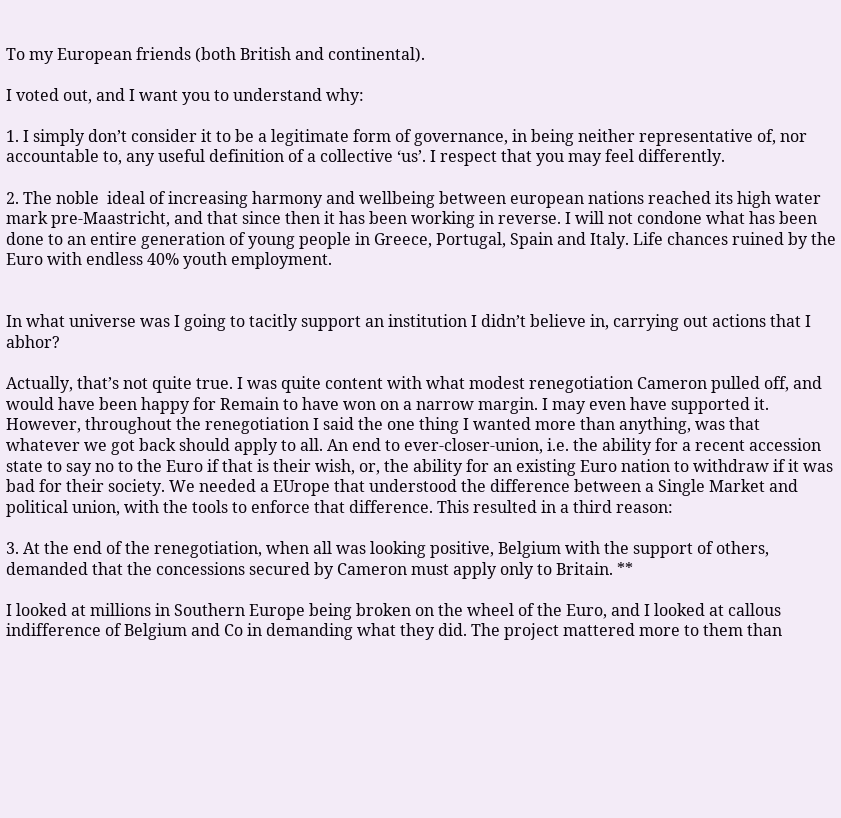To my European friends (both British and continental).

I voted out, and I want you to understand why:

1. I simply don’t consider it to be a legitimate form of governance, in being neither representative of, nor accountable to, any useful definition of a collective ‘us’. I respect that you may feel differently.

2. The noble  ideal of increasing harmony and wellbeing between european nations reached its high water mark pre-Maastricht, and that since then it has been working in reverse. I will not condone what has been done to an entire generation of young people in Greece, Portugal, Spain and Italy. Life chances ruined by the Euro with endless 40% youth employment.


In what universe was I going to tacitly support an institution I didn’t believe in, carrying out actions that I abhor?

Actually, that’s not quite true. I was quite content with what modest renegotiation Cameron pulled off, and would have been happy for Remain to have won on a narrow margin. I may even have supported it. However, throughout the renegotiation I said the one thing I wanted more than anything, was that whatever we got back should apply to all. An end to ever-closer-union, i.e. the ability for a recent accession state to say no to the Euro if that is their wish, or, the ability for an existing Euro nation to withdraw if it was bad for their society. We needed a EUrope that understood the difference between a Single Market and political union, with the tools to enforce that difference. This resulted in a third reason:

3. At the end of the renegotiation, when all was looking positive, Belgium with the support of others, demanded that the concessions secured by Cameron must apply only to Britain. **

I looked at millions in Southern Europe being broken on the wheel of the Euro, and I looked at callous indifference of Belgium and Co in demanding what they did. The project mattered more to them than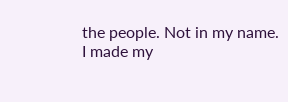the people. Not in my name.
I made my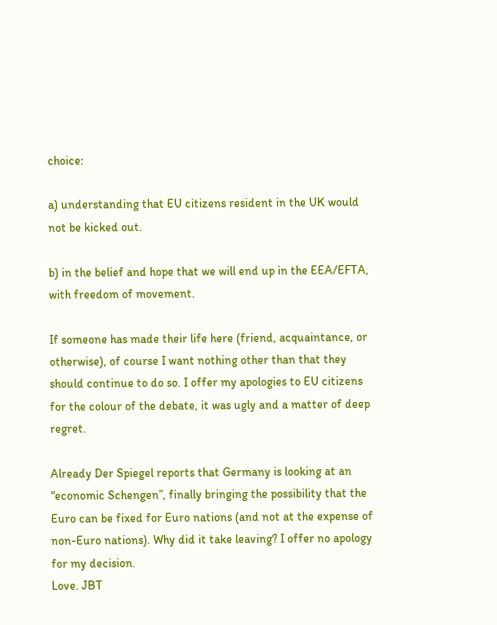choice:

a) understanding that EU citizens resident in the UK would not be kicked out.

b) in the belief and hope that we will end up in the EEA/EFTA, with freedom of movement.

If someone has made their life here (friend, acquaintance, or otherwise), of course I want nothing other than that they should continue to do so. I offer my apologies to EU citizens for the colour of the debate, it was ugly and a matter of deep regret.

Already Der Spiegel reports that Germany is looking at an “economic Schengen”, finally bringing the possibility that the Euro can be fixed for Euro nations (and not at the expense of non-Euro nations). Why did it take leaving? I offer no apology for my decision.
Love. JBT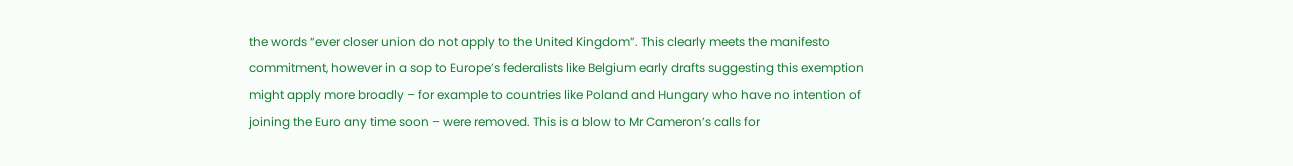the words “ever closer union do not apply to the United Kingdom”. This clearly meets the manifesto commitment, however in a sop to Europe’s federalists like Belgium early drafts suggesting this exemption might apply more broadly – for example to countries like Poland and Hungary who have no intention of joining the Euro any time soon – were removed. This is a blow to Mr Cameron’s calls for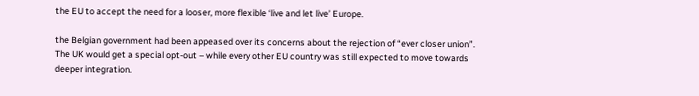the EU to accept the need for a looser, more flexible ‘live and let live’ Europe.

the Belgian government had been appeased over its concerns about the rejection of “ever closer union”. The UK would get a special opt-out – while every other EU country was still expected to move towards deeper integration.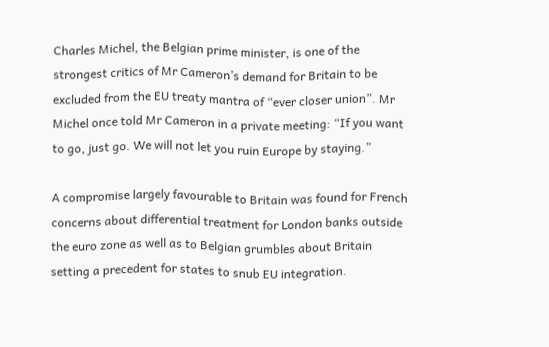Charles Michel, the Belgian prime minister, is one of the strongest critics of Mr Cameron’s demand for Britain to be excluded from the EU treaty mantra of “ever closer union”. Mr Michel once told Mr Cameron in a private meeting: “If you want to go, just go. We will not let you ruin Europe by staying.”

A compromise largely favourable to Britain was found for French concerns about differential treatment for London banks outside the euro zone as well as to Belgian grumbles about Britain setting a precedent for states to snub EU integration.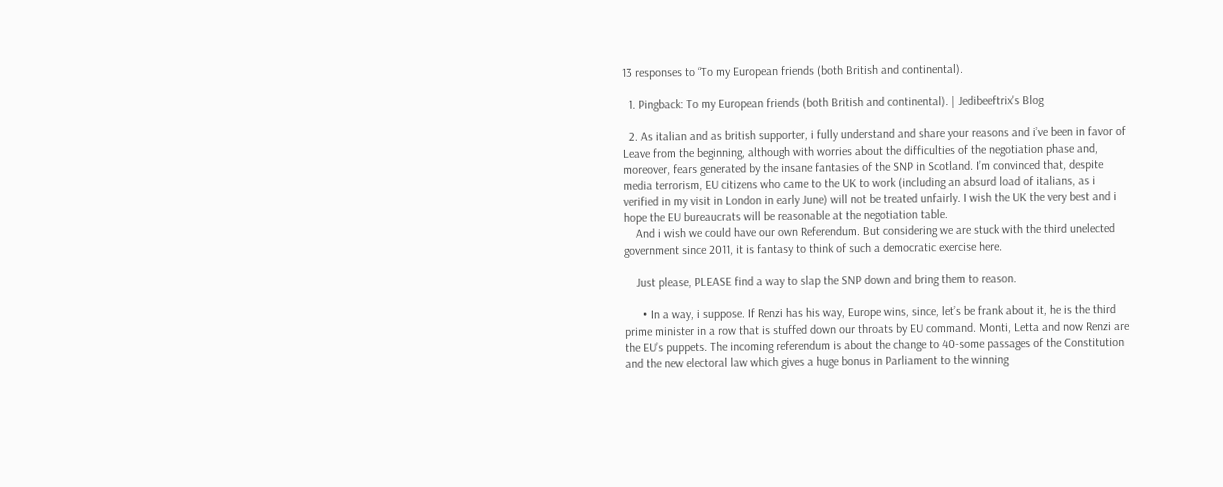13 responses to “To my European friends (both British and continental).

  1. Pingback: To my European friends (both British and continental). | Jedibeeftrix's Blog

  2. As italian and as british supporter, i fully understand and share your reasons and i’ve been in favor of Leave from the beginning, although with worries about the difficulties of the negotiation phase and, moreover, fears generated by the insane fantasies of the SNP in Scotland. I’m convinced that, despite media terrorism, EU citizens who came to the UK to work (including an absurd load of italians, as i verified in my visit in London in early June) will not be treated unfairly. I wish the UK the very best and i hope the EU bureaucrats will be reasonable at the negotiation table.
    And i wish we could have our own Referendum. But considering we are stuck with the third unelected government since 2011, it is fantasy to think of such a democratic exercise here.

    Just please, PLEASE find a way to slap the SNP down and bring them to reason.

      • In a way, i suppose. If Renzi has his way, Europe wins, since, let’s be frank about it, he is the third prime minister in a row that is stuffed down our throats by EU command. Monti, Letta and now Renzi are the EU’s puppets. The incoming referendum is about the change to 40-some passages of the Constitution and the new electoral law which gives a huge bonus in Parliament to the winning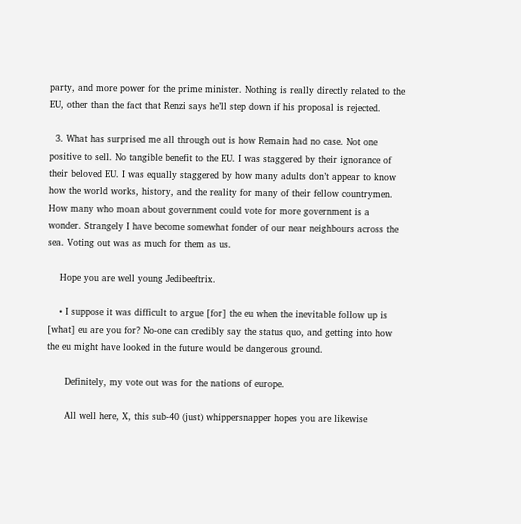party, and more power for the prime minister. Nothing is really directly related to the EU, other than the fact that Renzi says he’ll step down if his proposal is rejected.

  3. What has surprised me all through out is how Remain had no case. Not one positive to sell. No tangible benefit to the EU. I was staggered by their ignorance of their beloved EU. I was equally staggered by how many adults don’t appear to know how the world works, history, and the reality for many of their fellow countrymen. How many who moan about government could vote for more government is a wonder. Strangely I have become somewhat fonder of our near neighbours across the sea. Voting out was as much for them as us.

    Hope you are well young Jedibeeftrix.

    • I suppose it was difficult to argue [for] the eu when the inevitable follow up is [what] eu are you for? No-one can credibly say the status quo, and getting into how the eu might have looked in the future would be dangerous ground.

      Definitely, my vote out was for the nations of europe.

      All well here, X, this sub-40 (just) whippersnapper hopes you are likewise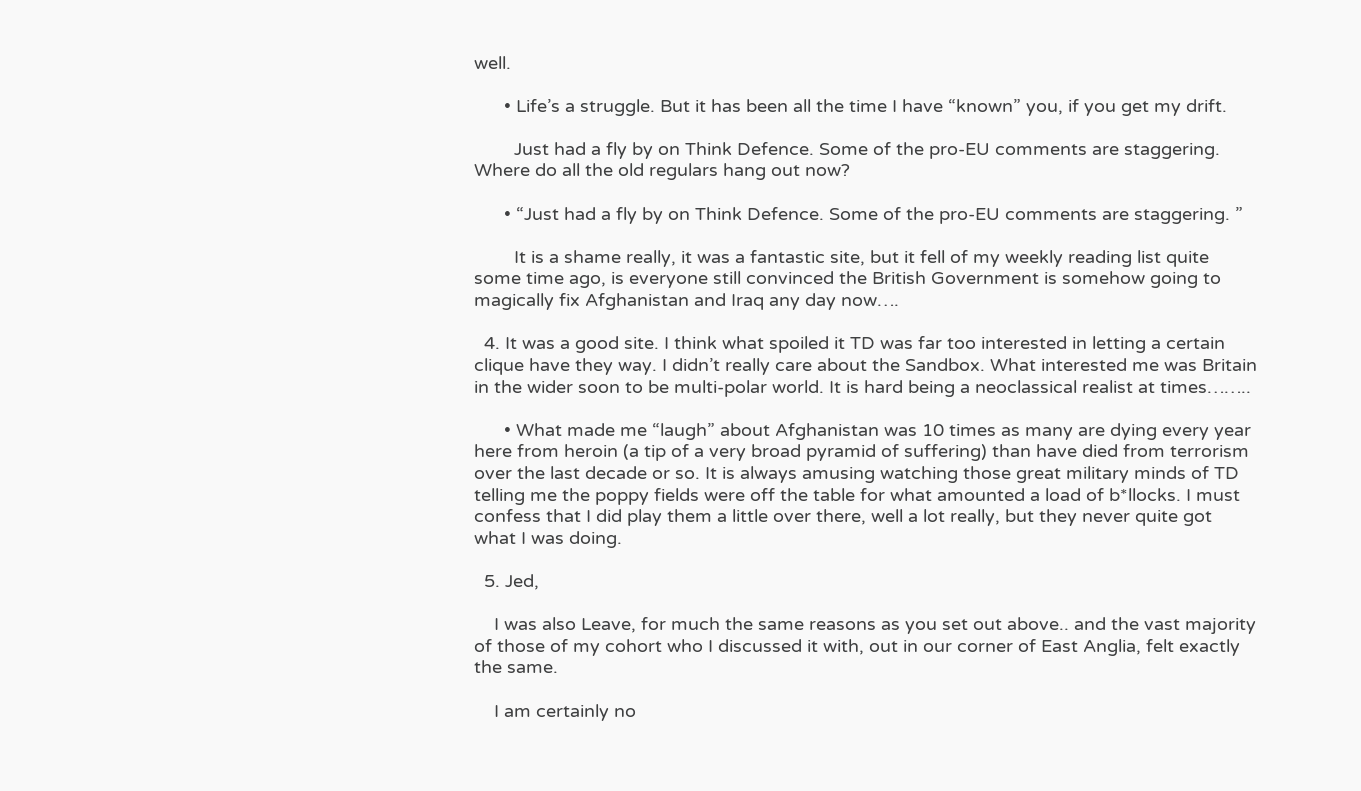well.

      • Life’s a struggle. But it has been all the time I have “known” you, if you get my drift.

        Just had a fly by on Think Defence. Some of the pro-EU comments are staggering. Where do all the old regulars hang out now?

      • “Just had a fly by on Think Defence. Some of the pro-EU comments are staggering. ”

        It is a shame really, it was a fantastic site, but it fell of my weekly reading list quite some time ago, is everyone still convinced the British Government is somehow going to magically fix Afghanistan and Iraq any day now….

  4. It was a good site. I think what spoiled it TD was far too interested in letting a certain clique have they way. I didn’t really care about the Sandbox. What interested me was Britain in the wider soon to be multi-polar world. It is hard being a neoclassical realist at times……..

      • What made me “laugh” about Afghanistan was 10 times as many are dying every year here from heroin (a tip of a very broad pyramid of suffering) than have died from terrorism over the last decade or so. It is always amusing watching those great military minds of TD telling me the poppy fields were off the table for what amounted a load of b*llocks. I must confess that I did play them a little over there, well a lot really, but they never quite got what I was doing.

  5. Jed,

    I was also Leave, for much the same reasons as you set out above.. and the vast majority of those of my cohort who I discussed it with, out in our corner of East Anglia, felt exactly the same.

    I am certainly no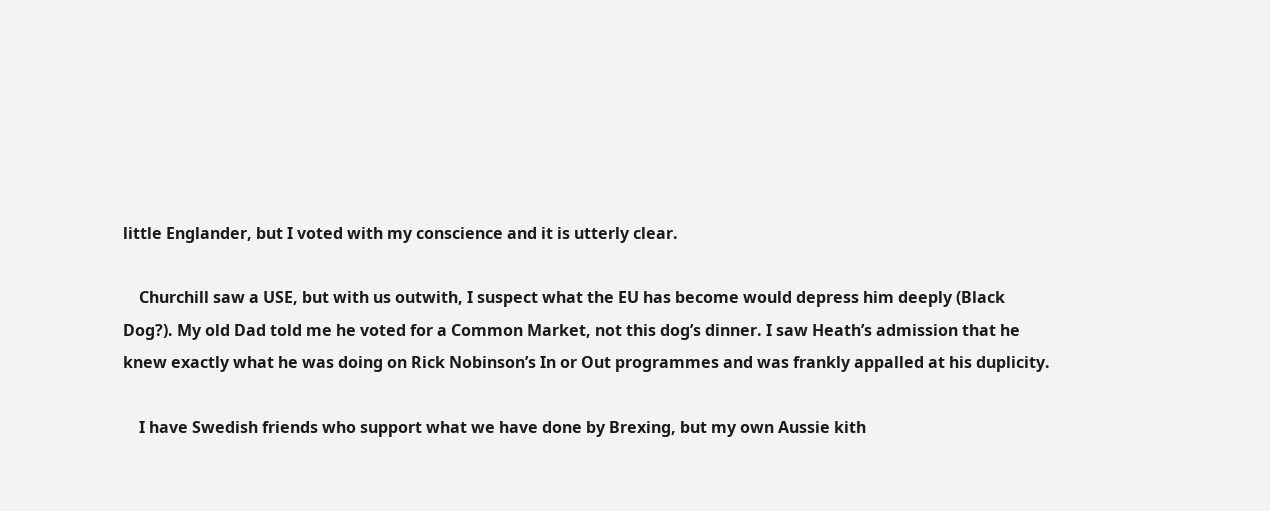little Englander, but I voted with my conscience and it is utterly clear.

    Churchill saw a USE, but with us outwith, I suspect what the EU has become would depress him deeply (Black Dog?). My old Dad told me he voted for a Common Market, not this dog’s dinner. I saw Heath’s admission that he knew exactly what he was doing on Rick Nobinson’s In or Out programmes and was frankly appalled at his duplicity.

    I have Swedish friends who support what we have done by Brexing, but my own Aussie kith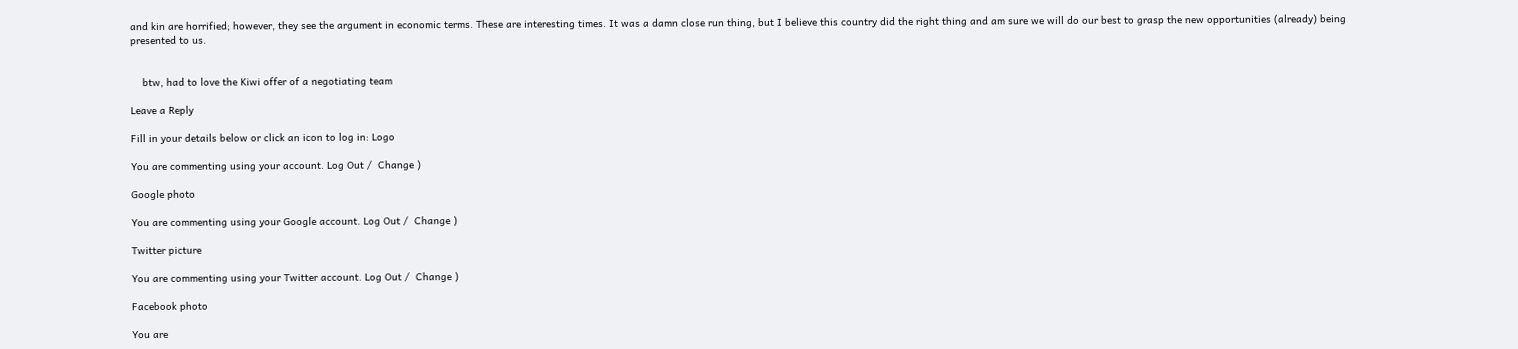and kin are horrified; however, they see the argument in economic terms. These are interesting times. It was a damn close run thing, but I believe this country did the right thing and am sure we will do our best to grasp the new opportunities (already) being presented to us.


    btw, had to love the Kiwi offer of a negotiating team

Leave a Reply

Fill in your details below or click an icon to log in: Logo

You are commenting using your account. Log Out /  Change )

Google photo

You are commenting using your Google account. Log Out /  Change )

Twitter picture

You are commenting using your Twitter account. Log Out /  Change )

Facebook photo

You are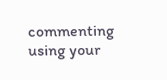commenting using your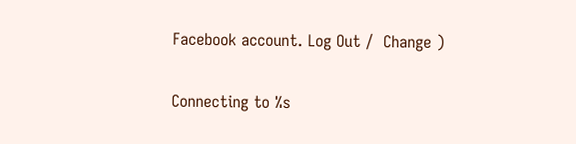Facebook account. Log Out /  Change )

Connecting to %s